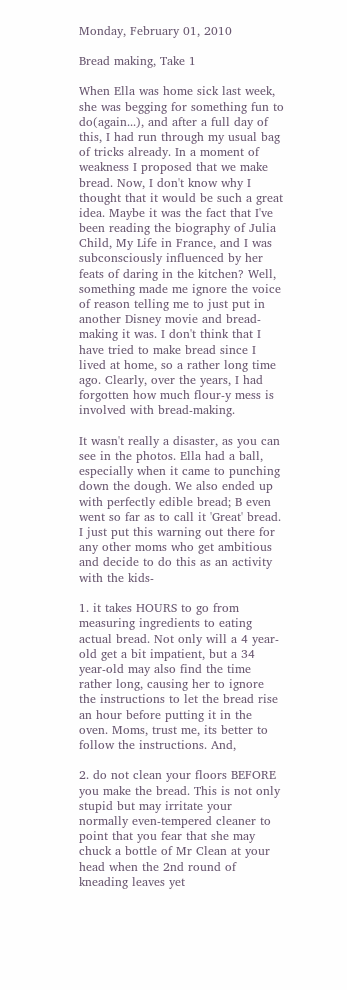Monday, February 01, 2010

Bread making, Take 1

When Ella was home sick last week, she was begging for something fun to do(again...), and after a full day of this, I had run through my usual bag of tricks already. In a moment of weakness I proposed that we make bread. Now, I don't know why I thought that it would be such a great idea. Maybe it was the fact that I've been reading the biography of Julia Child, My Life in France, and I was subconsciously influenced by her feats of daring in the kitchen? Well, something made me ignore the voice of reason telling me to just put in another Disney movie and bread-making it was. I don't think that I have tried to make bread since I lived at home, so a rather long time ago. Clearly, over the years, I had forgotten how much flour-y mess is involved with bread-making.

It wasn't really a disaster, as you can see in the photos. Ella had a ball, especially when it came to punching down the dough. We also ended up with perfectly edible bread; B even went so far as to call it 'Great' bread. I just put this warning out there for any other moms who get ambitious and decide to do this as an activity with the kids-

1. it takes HOURS to go from measuring ingredients to eating actual bread. Not only will a 4 year-old get a bit impatient, but a 34 year-old may also find the time rather long, causing her to ignore the instructions to let the bread rise an hour before putting it in the oven. Moms, trust me, its better to follow the instructions. And,

2. do not clean your floors BEFORE you make the bread. This is not only stupid but may irritate your normally even-tempered cleaner to point that you fear that she may chuck a bottle of Mr Clean at your head when the 2nd round of kneading leaves yet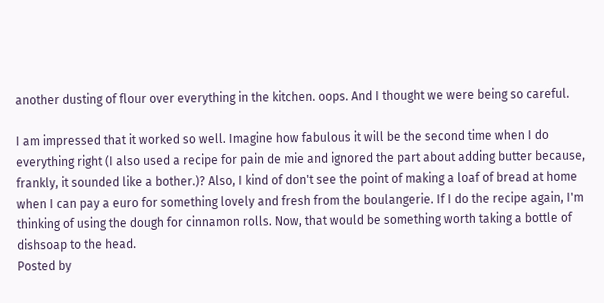another dusting of flour over everything in the kitchen. oops. And I thought we were being so careful.

I am impressed that it worked so well. Imagine how fabulous it will be the second time when I do everything right (I also used a recipe for pain de mie and ignored the part about adding butter because, frankly, it sounded like a bother.)? Also, I kind of don't see the point of making a loaf of bread at home when I can pay a euro for something lovely and fresh from the boulangerie. If I do the recipe again, I'm thinking of using the dough for cinnamon rolls. Now, that would be something worth taking a bottle of dishsoap to the head.
Posted by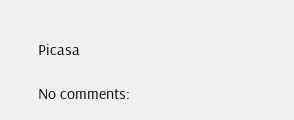Picasa

No comments: